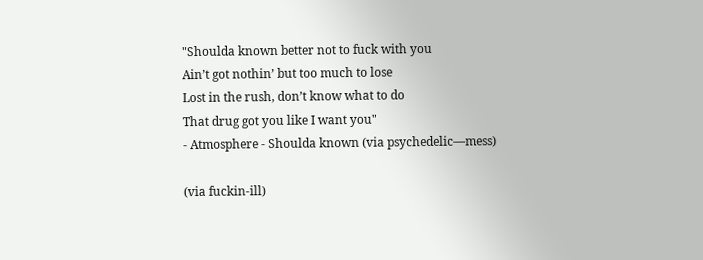"Shoulda known better not to fuck with you
Ain’t got nothin’ but too much to lose
Lost in the rush, don’t know what to do
That drug got you like I want you"
- Atmosphere - Shoulda known (via psychedelic—mess)

(via fuckin-ill)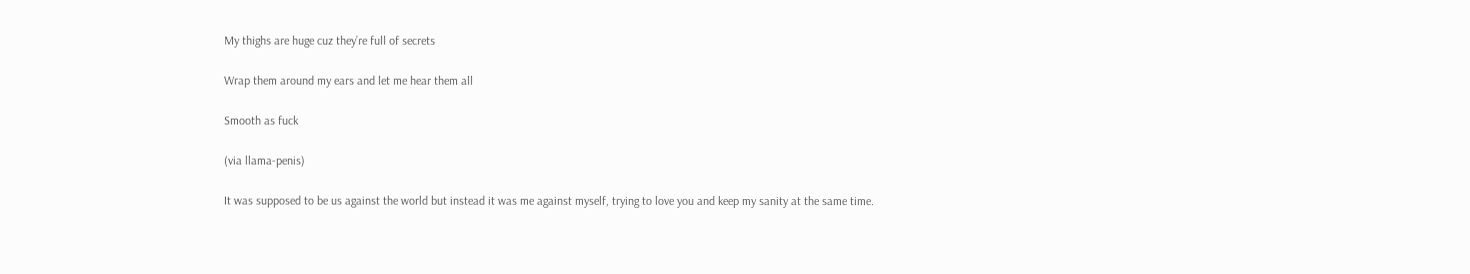My thighs are huge cuz they’re full of secrets

Wrap them around my ears and let me hear them all

Smooth as fuck

(via llama-penis)

It was supposed to be us against the world but instead it was me against myself, trying to love you and keep my sanity at the same time.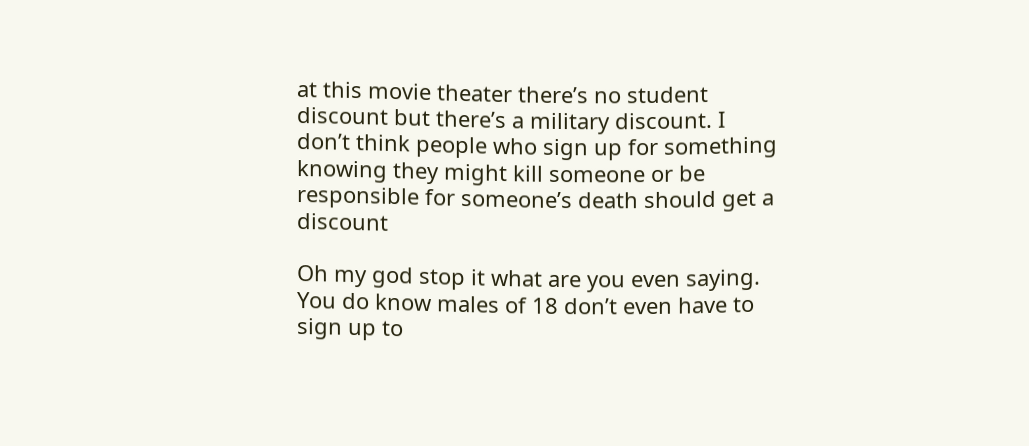at this movie theater there’s no student discount but there’s a military discount. I don’t think people who sign up for something knowing they might kill someone or be responsible for someone’s death should get a discount

Oh my god stop it what are you even saying.
You do know males of 18 don’t even have to sign up to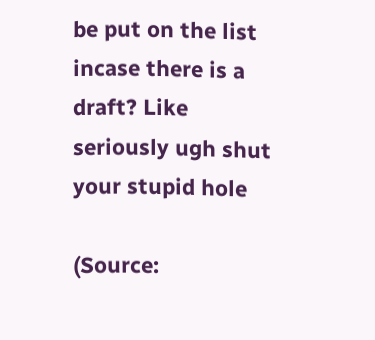be put on the list incase there is a draft? Like seriously ugh shut your stupid hole

(Source: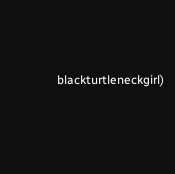blackturtleneckgirl)